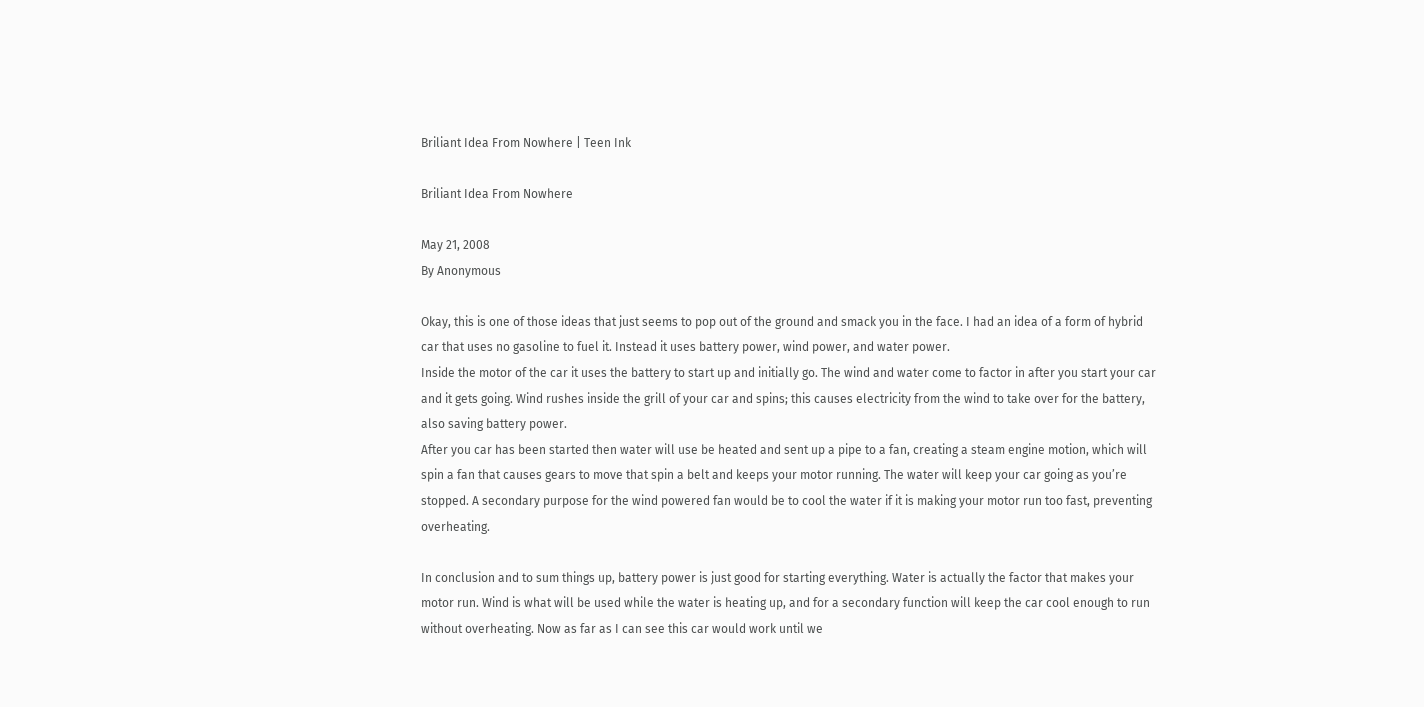Briliant Idea From Nowhere | Teen Ink

Briliant Idea From Nowhere

May 21, 2008
By Anonymous

Okay, this is one of those ideas that just seems to pop out of the ground and smack you in the face. I had an idea of a form of hybrid car that uses no gasoline to fuel it. Instead it uses battery power, wind power, and water power.
Inside the motor of the car it uses the battery to start up and initially go. The wind and water come to factor in after you start your car and it gets going. Wind rushes inside the grill of your car and spins; this causes electricity from the wind to take over for the battery, also saving battery power.
After you car has been started then water will use be heated and sent up a pipe to a fan, creating a steam engine motion, which will spin a fan that causes gears to move that spin a belt and keeps your motor running. The water will keep your car going as you’re stopped. A secondary purpose for the wind powered fan would be to cool the water if it is making your motor run too fast, preventing overheating.

In conclusion and to sum things up, battery power is just good for starting everything. Water is actually the factor that makes your motor run. Wind is what will be used while the water is heating up, and for a secondary function will keep the car cool enough to run without overheating. Now as far as I can see this car would work until we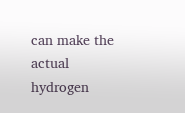can make the actual hydrogen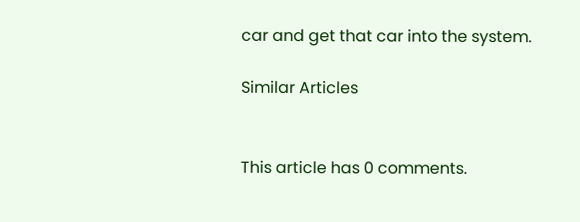car and get that car into the system.

Similar Articles


This article has 0 comments.